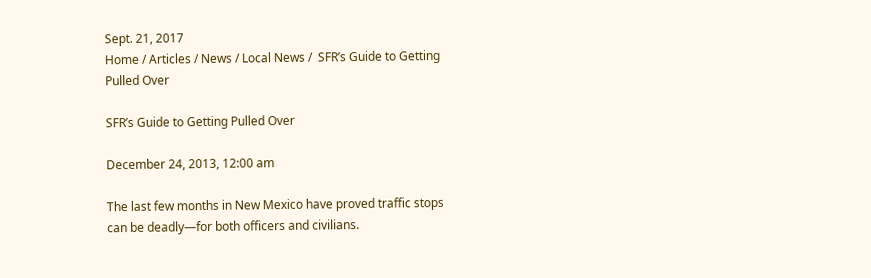Sept. 21, 2017
Home / Articles / News / Local News /  SFR’s Guide to Getting Pulled Over

SFR’s Guide to Getting Pulled Over

December 24, 2013, 12:00 am

The last few months in New Mexico have proved traffic stops can be deadly—for both officers and civilians.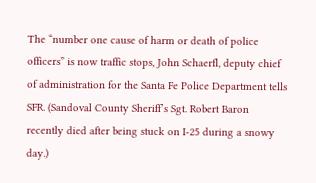The “number one cause of harm or death of police officers” is now traffic stops, John Schaerfl, deputy chief of administration for the Santa Fe Police Department tells SFR. (Sandoval County Sheriff’s Sgt. Robert Baron recently died after being stuck on I-25 during a snowy day.)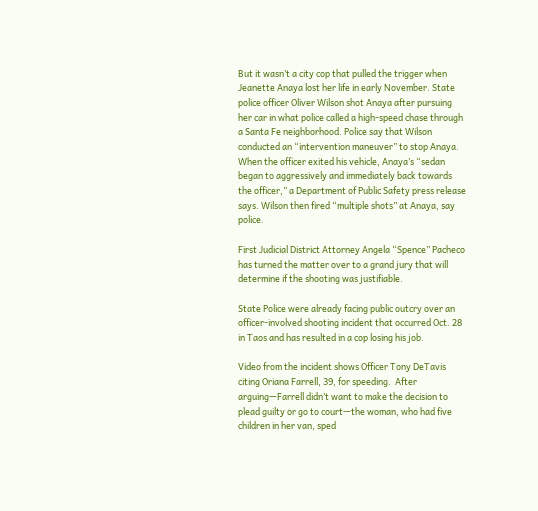But it wasn’t a city cop that pulled the trigger when Jeanette Anaya lost her life in early November. State police officer Oliver Wilson shot Anaya after pursuing her car in what police called a high-speed chase through a Santa Fe neighborhood. Police say that Wilson conducted an “intervention maneuver” to stop Anaya. When the officer exited his vehicle, Anaya’s “sedan began to aggressively and immediately back towards the officer,” a Department of Public Safety press release says. Wilson then fired “multiple shots” at Anaya, say police.

First Judicial District Attorney Angela “Spence” Pacheco has turned the matter over to a grand jury that will determine if the shooting was justifiable.

State Police were already facing public outcry over an officer-involved shooting incident that occurred Oct. 28 in Taos and has resulted in a cop losing his job.

Video from the incident shows Officer Tony DeTavis citing Oriana Farrell, 39, for speeding.  After arguing—Farrell didn’t want to make the decision to plead guilty or go to court—the woman, who had five children in her van, sped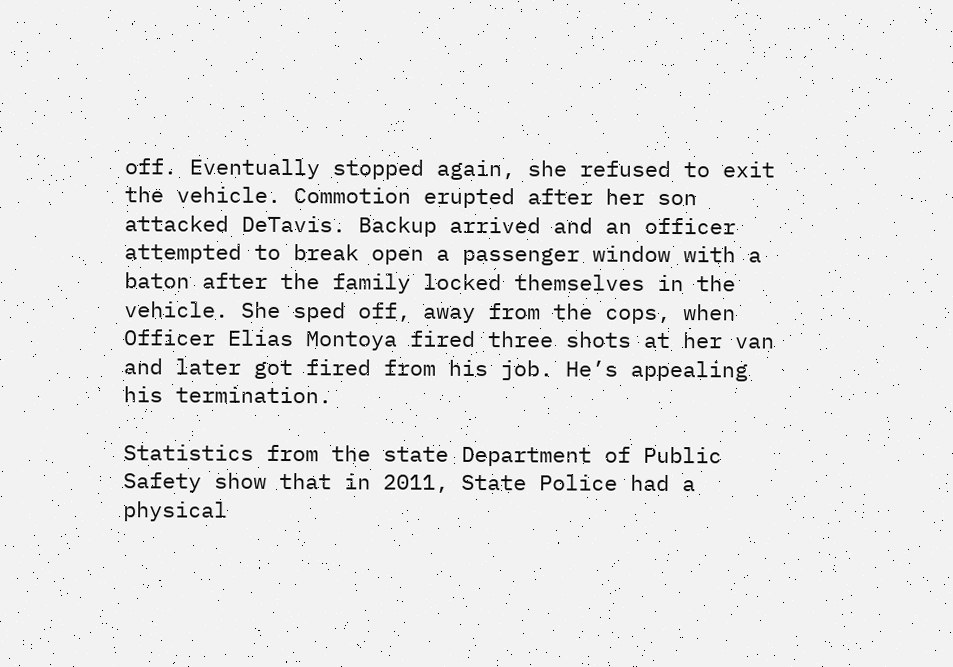off. Eventually stopped again, she refused to exit the vehicle. Commotion erupted after her son attacked DeTavis. Backup arrived and an officer attempted to break open a passenger window with a baton after the family locked themselves in the vehicle. She sped off, away from the cops, when Officer Elias Montoya fired three shots at her van and later got fired from his job. He’s appealing his termination.

Statistics from the state Department of Public Safety show that in 2011, State Police had a physical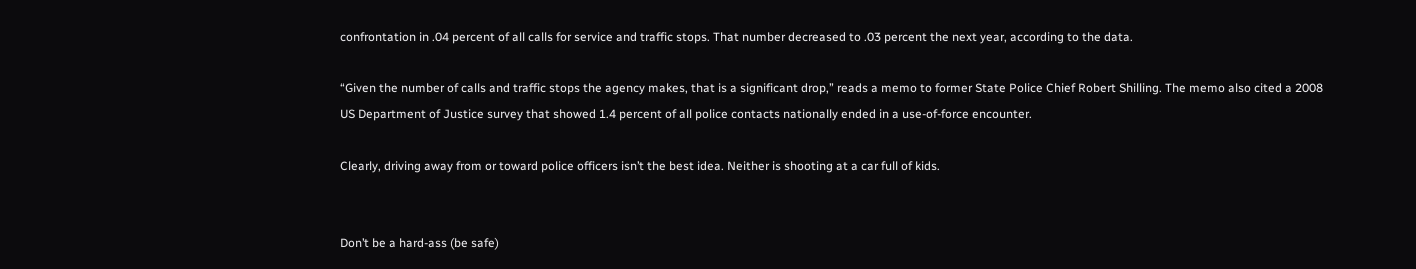confrontation in .04 percent of all calls for service and traffic stops. That number decreased to .03 percent the next year, according to the data.

“Given the number of calls and traffic stops the agency makes, that is a significant drop,” reads a memo to former State Police Chief Robert Shilling. The memo also cited a 2008 US Department of Justice survey that showed 1.4 percent of all police contacts nationally ended in a use-of-force encounter.

Clearly, driving away from or toward police officers isn’t the best idea. Neither is shooting at a car full of kids.


Don’t be a hard-ass (be safe)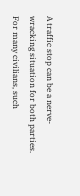A traffic stop can be a nerve-wracking situation for both parties. For many civilians, such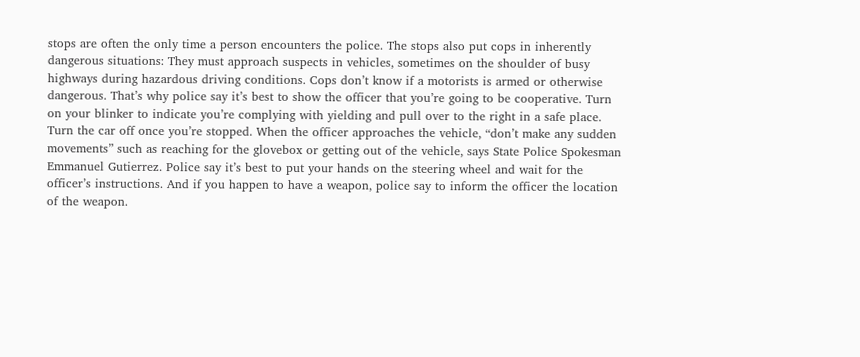stops are often the only time a person encounters the police. The stops also put cops in inherently dangerous situations: They must approach suspects in vehicles, sometimes on the shoulder of busy highways during hazardous driving conditions. Cops don’t know if a motorists is armed or otherwise dangerous. That’s why police say it’s best to show the officer that you’re going to be cooperative. Turn on your blinker to indicate you’re complying with yielding and pull over to the right in a safe place. Turn the car off once you’re stopped. When the officer approaches the vehicle, “don’t make any sudden movements” such as reaching for the glovebox or getting out of the vehicle, says State Police Spokesman Emmanuel Gutierrez. Police say it’s best to put your hands on the steering wheel and wait for the officer’s instructions. And if you happen to have a weapon, police say to inform the officer the location of the weapon.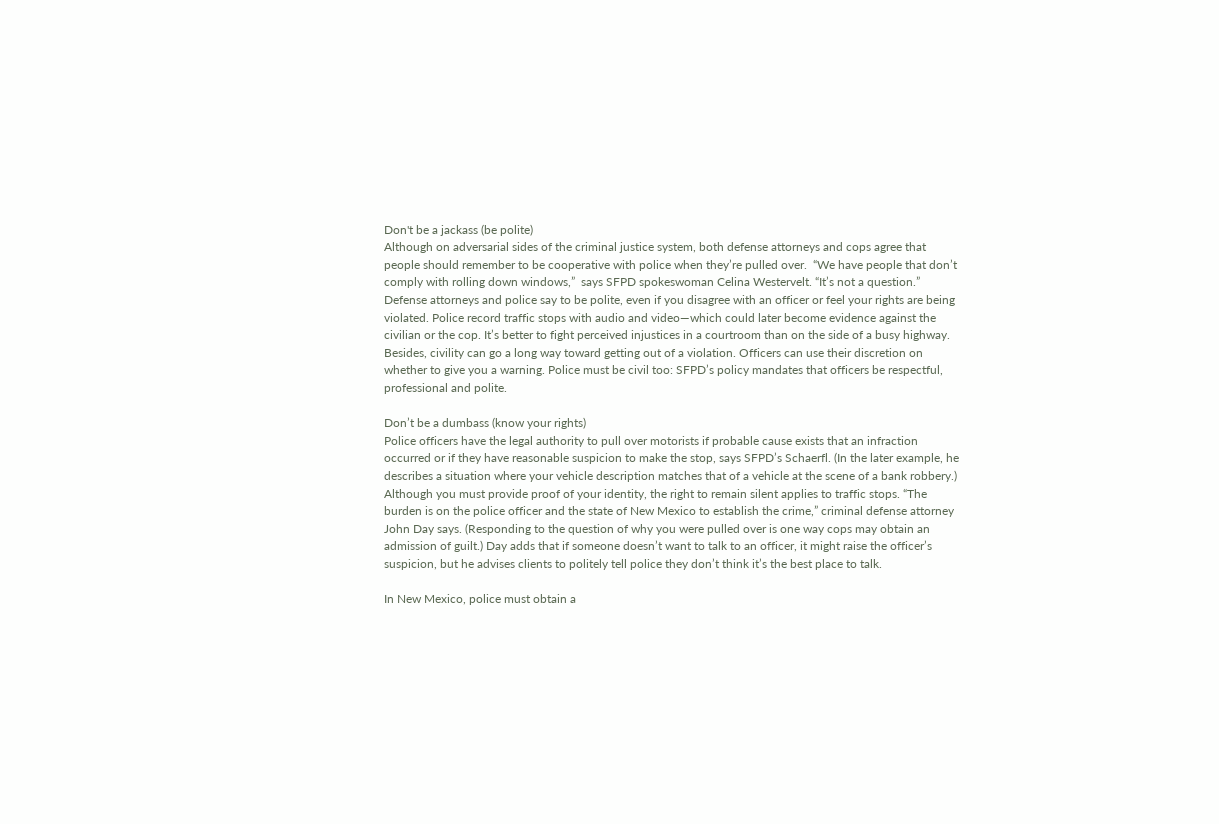Don't be a jackass (be polite)
Although on adversarial sides of the criminal justice system, both defense attorneys and cops agree that people should remember to be cooperative with police when they’re pulled over.  “We have people that don’t comply with rolling down windows,”  says SFPD spokeswoman Celina Westervelt. “It’s not a question.” Defense attorneys and police say to be polite, even if you disagree with an officer or feel your rights are being violated. Police record traffic stops with audio and video—which could later become evidence against the civilian or the cop. It’s better to fight perceived injustices in a courtroom than on the side of a busy highway. Besides, civility can go a long way toward getting out of a violation. Officers can use their discretion on whether to give you a warning. Police must be civil too: SFPD’s policy mandates that officers be respectful, professional and polite.

Don’t be a dumbass (know your rights)
Police officers have the legal authority to pull over motorists if probable cause exists that an infraction occurred or if they have reasonable suspicion to make the stop, says SFPD’s Schaerfl. (In the later example, he describes a situation where your vehicle description matches that of a vehicle at the scene of a bank robbery.) Although you must provide proof of your identity, the right to remain silent applies to traffic stops. “The burden is on the police officer and the state of New Mexico to establish the crime,” criminal defense attorney John Day says. (Responding to the question of why you were pulled over is one way cops may obtain an admission of guilt.) Day adds that if someone doesn’t want to talk to an officer, it might raise the officer’s suspicion, but he advises clients to politely tell police they don’t think it’s the best place to talk.

In New Mexico, police must obtain a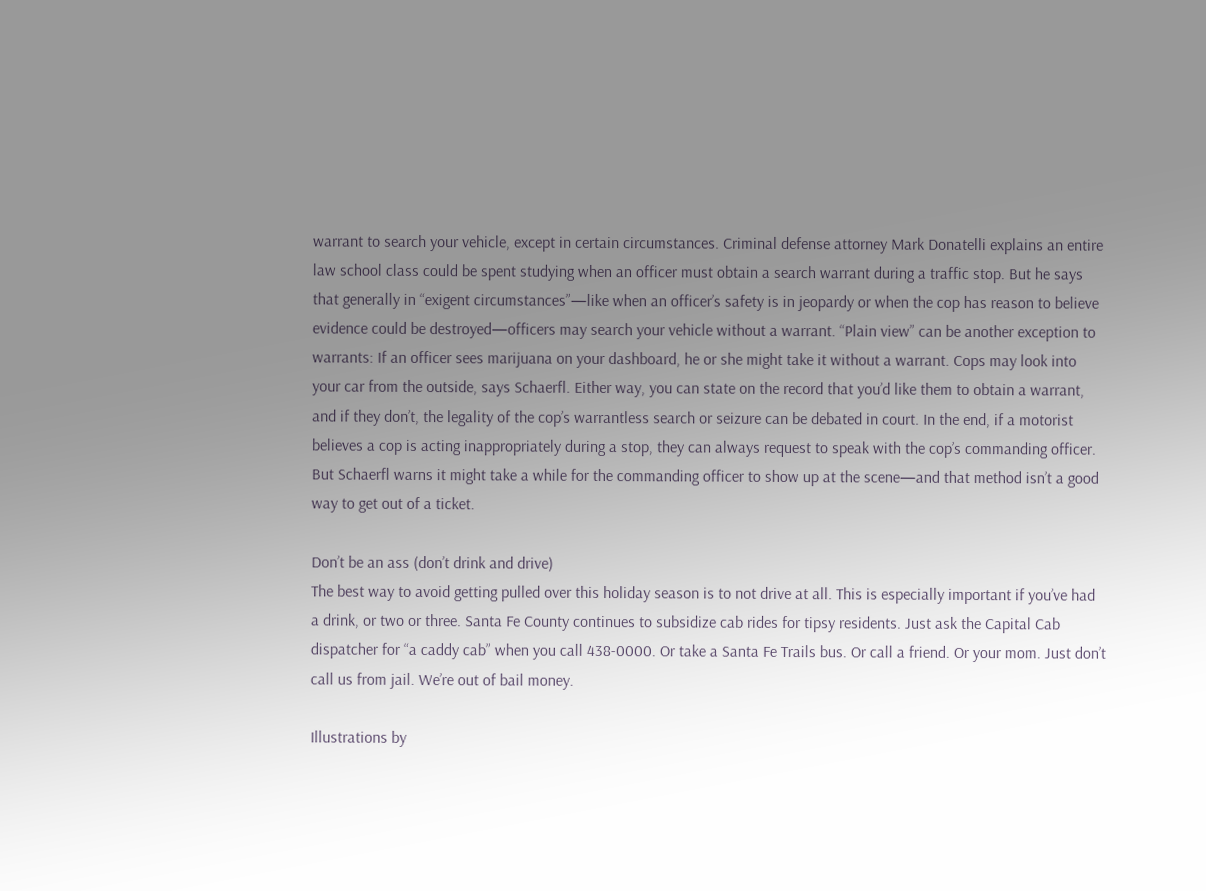warrant to search your vehicle, except in certain circumstances. Criminal defense attorney Mark Donatelli explains an entire law school class could be spent studying when an officer must obtain a search warrant during a traffic stop. But he says that generally in “exigent circumstances”—like when an officer’s safety is in jeopardy or when the cop has reason to believe evidence could be destroyed—officers may search your vehicle without a warrant. “Plain view” can be another exception to warrants: If an officer sees marijuana on your dashboard, he or she might take it without a warrant. Cops may look into your car from the outside, says Schaerfl. Either way, you can state on the record that you’d like them to obtain a warrant, and if they don’t, the legality of the cop’s warrantless search or seizure can be debated in court. In the end, if a motorist believes a cop is acting inappropriately during a stop, they can always request to speak with the cop’s commanding officer. But Schaerfl warns it might take a while for the commanding officer to show up at the scene—and that method isn’t a good way to get out of a ticket.

Don’t be an ass (don’t drink and drive)
The best way to avoid getting pulled over this holiday season is to not drive at all. This is especially important if you’ve had a drink, or two or three. Santa Fe County continues to subsidize cab rides for tipsy residents. Just ask the Capital Cab dispatcher for “a caddy cab” when you call 438-0000. Or take a Santa Fe Trails bus. Or call a friend. Or your mom. Just don’t call us from jail. We’re out of bail money.

Illustrations by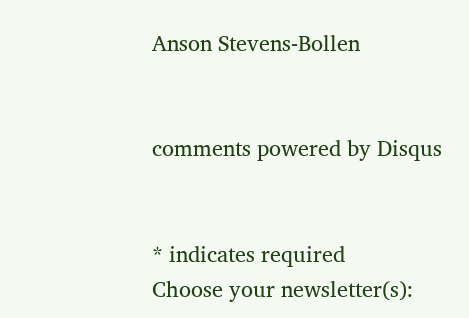Anson Stevens-Bollen


comments powered by Disqus


* indicates required
Choose your newsletter(s):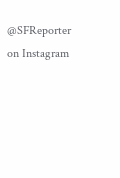@SFReporter on Instagram